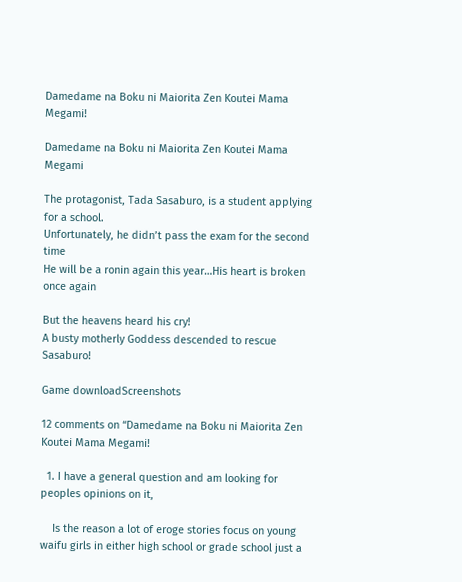Damedame na Boku ni Maiorita Zen Koutei Mama Megami!

Damedame na Boku ni Maiorita Zen Koutei Mama Megami

The protagonist, Tada Sasaburo, is a student applying for a school.
Unfortunately, he didn’t pass the exam for the second time
He will be a ronin again this year…His heart is broken once again

But the heavens heard his cry!
A busty motherly Goddess descended to rescue Sasaburo!

Game downloadScreenshots

12 comments on “Damedame na Boku ni Maiorita Zen Koutei Mama Megami!

  1. I have a general question and am looking for peoples opinions on it,

    Is the reason a lot of eroge stories focus on young waifu girls in either high school or grade school just a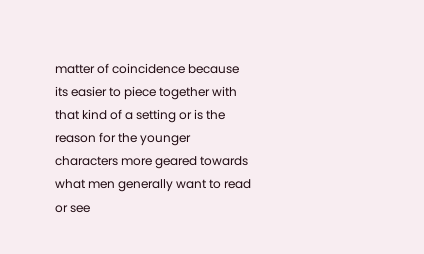matter of coincidence because its easier to piece together with that kind of a setting or is the reason for the younger characters more geared towards what men generally want to read or see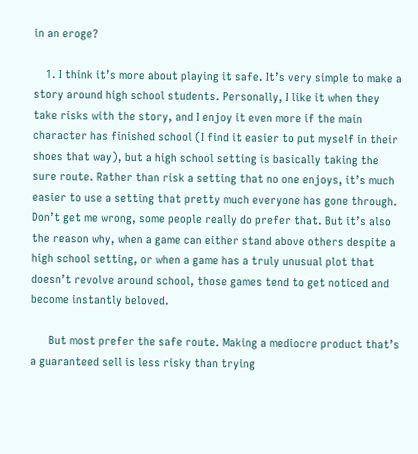in an eroge?

    1. I think it’s more about playing it safe. It’s very simple to make a story around high school students. Personally, I like it when they take risks with the story, and I enjoy it even more if the main character has finished school (I find it easier to put myself in their shoes that way), but a high school setting is basically taking the sure route. Rather than risk a setting that no one enjoys, it’s much easier to use a setting that pretty much everyone has gone through. Don’t get me wrong, some people really do prefer that. But it’s also the reason why, when a game can either stand above others despite a high school setting, or when a game has a truly unusual plot that doesn’t revolve around school, those games tend to get noticed and become instantly beloved.

      But most prefer the safe route. Making a mediocre product that’s a guaranteed sell is less risky than trying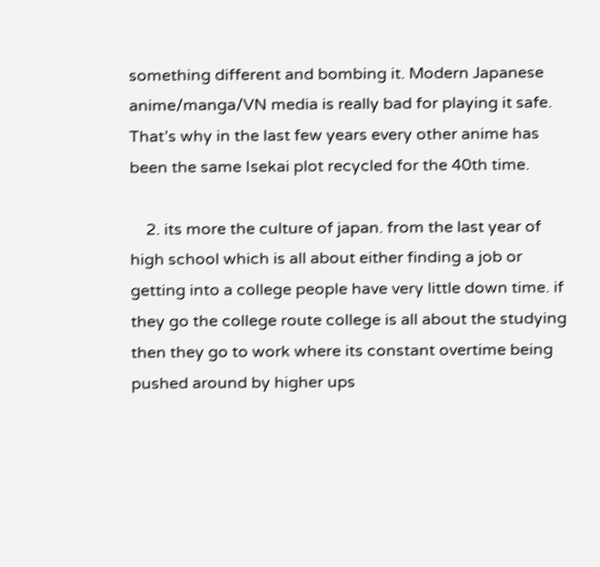something different and bombing it. Modern Japanese anime/manga/VN media is really bad for playing it safe. That’s why in the last few years every other anime has been the same Isekai plot recycled for the 40th time.

    2. its more the culture of japan. from the last year of high school which is all about either finding a job or getting into a college people have very little down time. if they go the college route college is all about the studying then they go to work where its constant overtime being pushed around by higher ups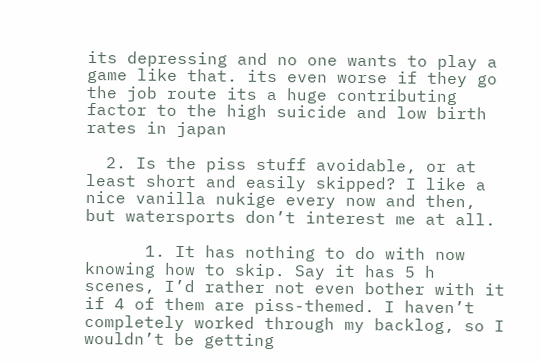its depressing and no one wants to play a game like that. its even worse if they go the job route its a huge contributing factor to the high suicide and low birth rates in japan

  2. Is the piss stuff avoidable, or at least short and easily skipped? I like a nice vanilla nukige every now and then, but watersports don’t interest me at all.

      1. It has nothing to do with now knowing how to skip. Say it has 5 h scenes, I’d rather not even bother with it if 4 of them are piss-themed. I haven’t completely worked through my backlog, so I wouldn’t be getting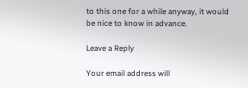to this one for a while anyway, it would be nice to know in advance.

Leave a Reply

Your email address will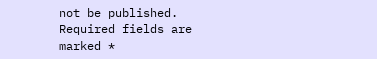not be published. Required fields are marked *